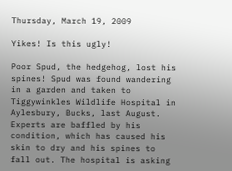Thursday, March 19, 2009

Yikes! Is this ugly!

Poor Spud, the hedgehog, lost his spines! Spud was found wandering in a garden and taken to Tiggywinkles Wildlife Hospital in Aylesbury, Bucks, last August. Experts are baffled by his condition, which has caused his skin to dry and his spines to fall out. The hospital is asking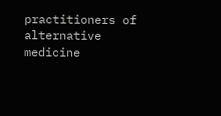practitioners of alternative medicine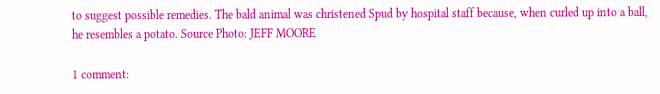to suggest possible remedies. The bald animal was christened Spud by hospital staff because, when curled up into a ball, he resembles a potato. Source Photo: JEFF MOORE

1 comment: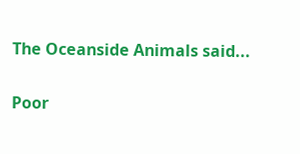The Oceanside Animals said...

Poor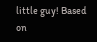little guy! Based on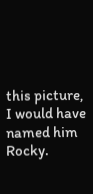this picture, I would have named him Rocky.